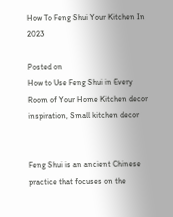How To Feng Shui Your Kitchen In 2023

Posted on
How to Use Feng Shui in Every Room of Your Home Kitchen decor inspiration, Small kitchen decor


Feng Shui is an ancient Chinese practice that focuses on the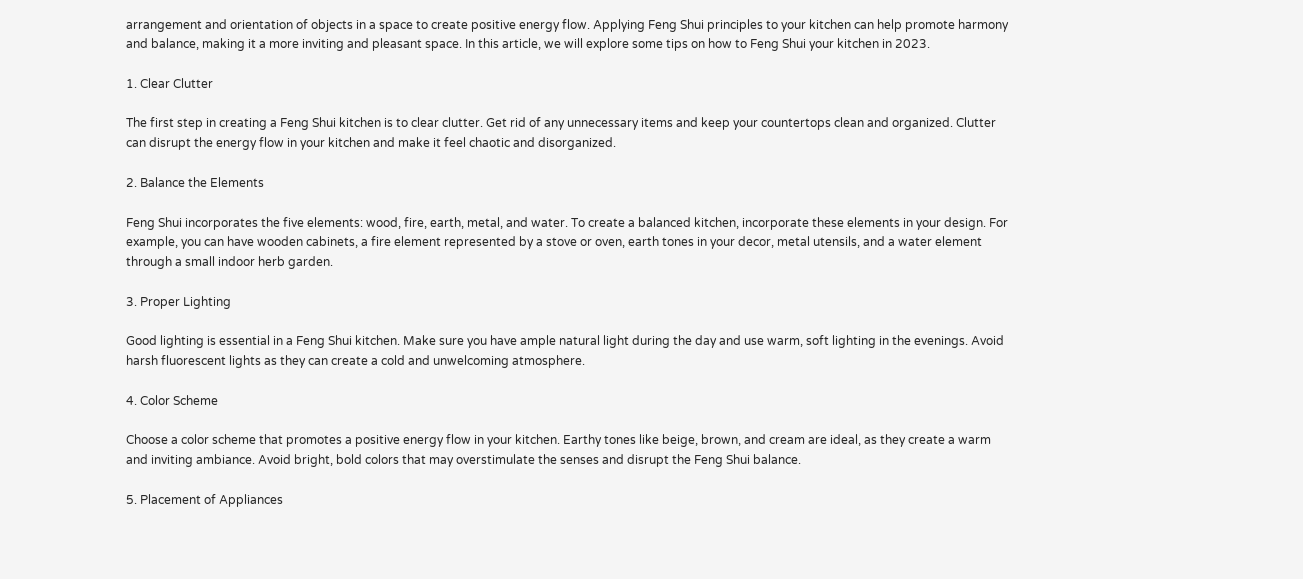arrangement and orientation of objects in a space to create positive energy flow. Applying Feng Shui principles to your kitchen can help promote harmony and balance, making it a more inviting and pleasant space. In this article, we will explore some tips on how to Feng Shui your kitchen in 2023.

1. Clear Clutter

The first step in creating a Feng Shui kitchen is to clear clutter. Get rid of any unnecessary items and keep your countertops clean and organized. Clutter can disrupt the energy flow in your kitchen and make it feel chaotic and disorganized.

2. Balance the Elements

Feng Shui incorporates the five elements: wood, fire, earth, metal, and water. To create a balanced kitchen, incorporate these elements in your design. For example, you can have wooden cabinets, a fire element represented by a stove or oven, earth tones in your decor, metal utensils, and a water element through a small indoor herb garden.

3. Proper Lighting

Good lighting is essential in a Feng Shui kitchen. Make sure you have ample natural light during the day and use warm, soft lighting in the evenings. Avoid harsh fluorescent lights as they can create a cold and unwelcoming atmosphere.

4. Color Scheme

Choose a color scheme that promotes a positive energy flow in your kitchen. Earthy tones like beige, brown, and cream are ideal, as they create a warm and inviting ambiance. Avoid bright, bold colors that may overstimulate the senses and disrupt the Feng Shui balance.

5. Placement of Appliances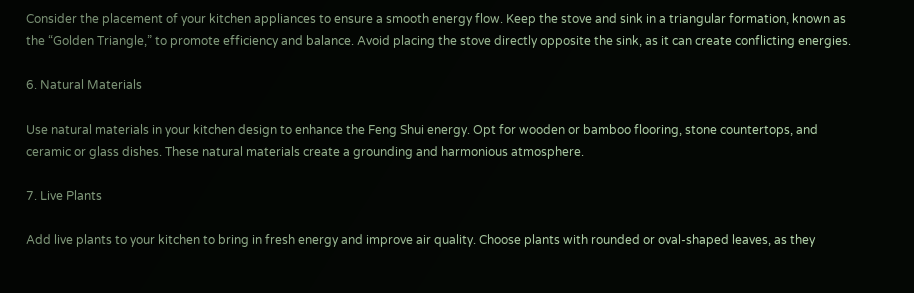Consider the placement of your kitchen appliances to ensure a smooth energy flow. Keep the stove and sink in a triangular formation, known as the “Golden Triangle,” to promote efficiency and balance. Avoid placing the stove directly opposite the sink, as it can create conflicting energies.

6. Natural Materials

Use natural materials in your kitchen design to enhance the Feng Shui energy. Opt for wooden or bamboo flooring, stone countertops, and ceramic or glass dishes. These natural materials create a grounding and harmonious atmosphere.

7. Live Plants

Add live plants to your kitchen to bring in fresh energy and improve air quality. Choose plants with rounded or oval-shaped leaves, as they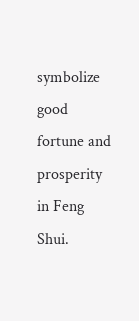symbolize good fortune and prosperity in Feng Shui.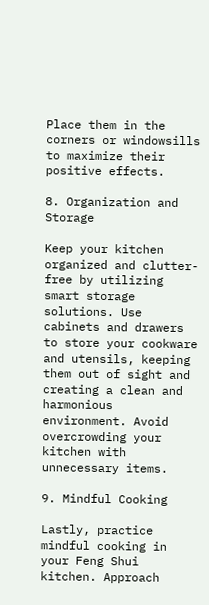Place them in the corners or windowsills to maximize their positive effects.

8. Organization and Storage

Keep your kitchen organized and clutter-free by utilizing smart storage solutions. Use cabinets and drawers to store your cookware and utensils, keeping them out of sight and creating a clean and harmonious environment. Avoid overcrowding your kitchen with unnecessary items.

9. Mindful Cooking

Lastly, practice mindful cooking in your Feng Shui kitchen. Approach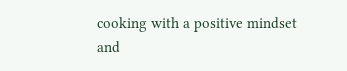cooking with a positive mindset and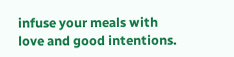infuse your meals with love and good intentions.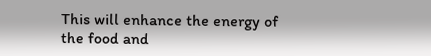This will enhance the energy of the food and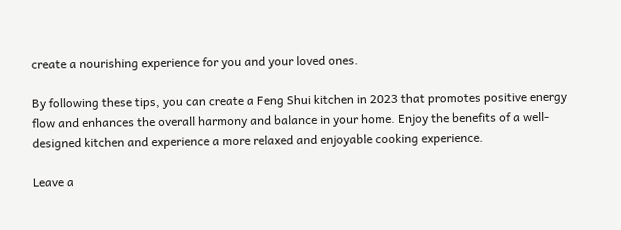create a nourishing experience for you and your loved ones.

By following these tips, you can create a Feng Shui kitchen in 2023 that promotes positive energy flow and enhances the overall harmony and balance in your home. Enjoy the benefits of a well-designed kitchen and experience a more relaxed and enjoyable cooking experience.

Leave a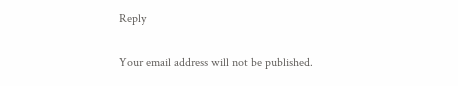Reply

Your email address will not be published.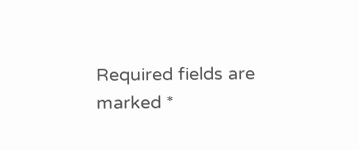Required fields are marked *